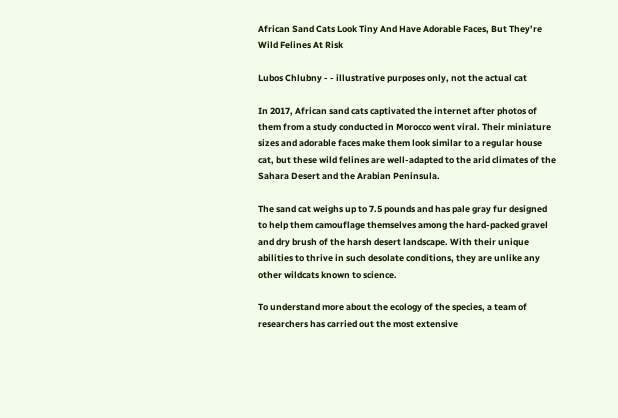African Sand Cats Look Tiny And Have Adorable Faces, But They’re Wild Felines At Risk

Lubos Chlubny - - illustrative purposes only, not the actual cat

In 2017, African sand cats captivated the internet after photos of them from a study conducted in Morocco went viral. Their miniature sizes and adorable faces make them look similar to a regular house cat, but these wild felines are well-adapted to the arid climates of the Sahara Desert and the Arabian Peninsula.

The sand cat weighs up to 7.5 pounds and has pale gray fur designed to help them camouflage themselves among the hard-packed gravel and dry brush of the harsh desert landscape. With their unique abilities to thrive in such desolate conditions, they are unlike any other wildcats known to science.

To understand more about the ecology of the species, a team of researchers has carried out the most extensive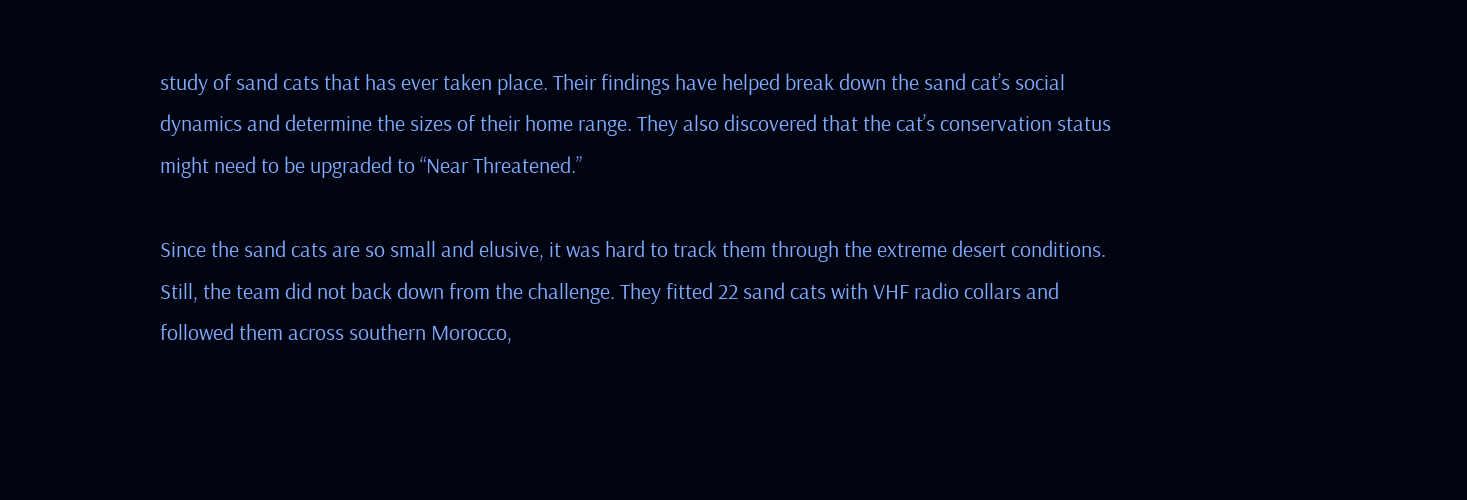study of sand cats that has ever taken place. Their findings have helped break down the sand cat’s social dynamics and determine the sizes of their home range. They also discovered that the cat’s conservation status might need to be upgraded to “Near Threatened.”

Since the sand cats are so small and elusive, it was hard to track them through the extreme desert conditions. Still, the team did not back down from the challenge. They fitted 22 sand cats with VHF radio collars and followed them across southern Morocco,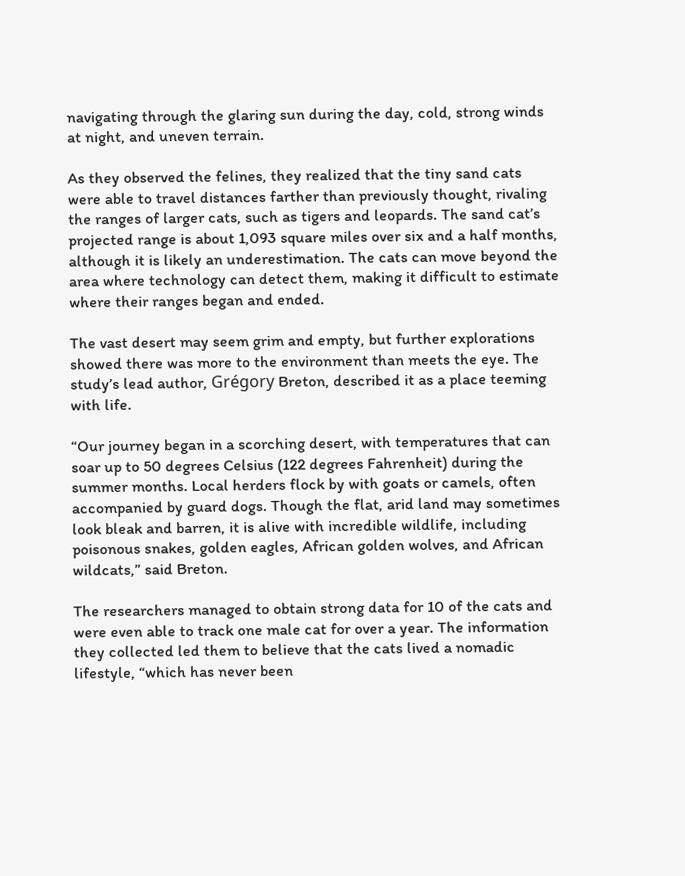navigating through the glaring sun during the day, cold, strong winds at night, and uneven terrain.

As they observed the felines, they realized that the tiny sand cats were able to travel distances farther than previously thought, rivaling the ranges of larger cats, such as tigers and leopards. The sand cat’s projected range is about 1,093 square miles over six and a half months, although it is likely an underestimation. The cats can move beyond the area where technology can detect them, making it difficult to estimate where their ranges began and ended.

The vast desert may seem grim and empty, but further explorations showed there was more to the environment than meets the eye. The study’s lead author, Grégory Breton, described it as a place teeming with life.

“Our journey began in a scorching desert, with temperatures that can soar up to 50 degrees Celsius (122 degrees Fahrenheit) during the summer months. Local herders flock by with goats or camels, often accompanied by guard dogs. Though the flat, arid land may sometimes look bleak and barren, it is alive with incredible wildlife, including poisonous snakes, golden eagles, African golden wolves, and African wildcats,” said Breton.

The researchers managed to obtain strong data for 10 of the cats and were even able to track one male cat for over a year. The information they collected led them to believe that the cats lived a nomadic lifestyle, “which has never been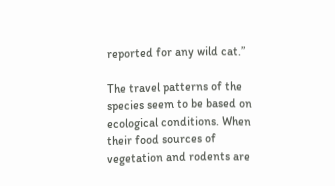reported for any wild cat.”

The travel patterns of the species seem to be based on ecological conditions. When their food sources of vegetation and rodents are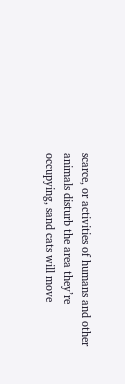scarce, or activities of humans and other animals disturb the area they’re occupying, sand cats will move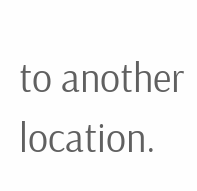to another location.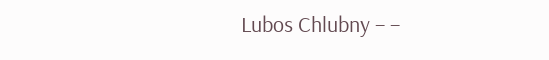Lubos Chlubny – –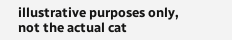illustrative purposes only, not the actual cat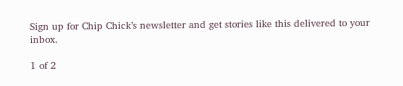Sign up for Chip Chick’s newsletter and get stories like this delivered to your inbox.

1 of 2